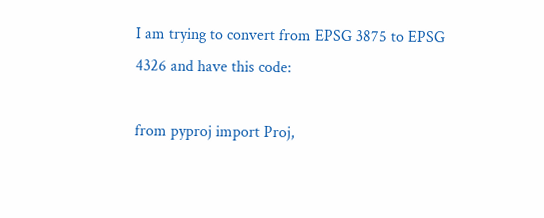I am trying to convert from EPSG 3875 to EPSG 4326 and have this code:

from pyproj import Proj,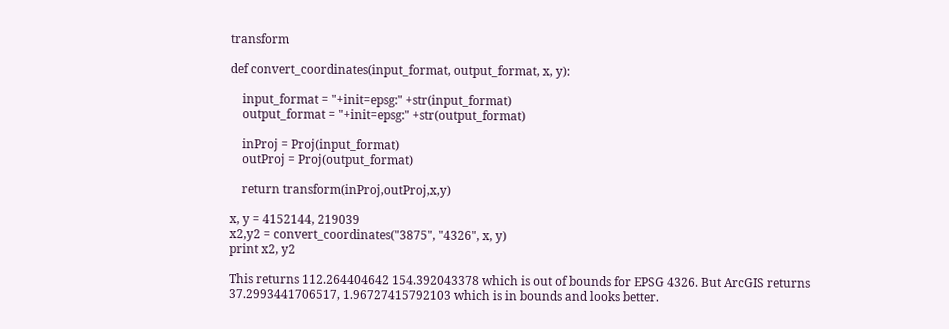transform

def convert_coordinates(input_format, output_format, x, y):

    input_format = "+init=epsg:" +str(input_format)
    output_format = "+init=epsg:" +str(output_format)

    inProj = Proj(input_format)
    outProj = Proj(output_format)

    return transform(inProj,outProj,x,y)

x, y = 4152144, 219039
x2,y2 = convert_coordinates("3875", "4326", x, y)
print x2, y2

This returns 112.264404642 154.392043378 which is out of bounds for EPSG 4326. But ArcGIS returns 37.2993441706517, 1.96727415792103 which is in bounds and looks better.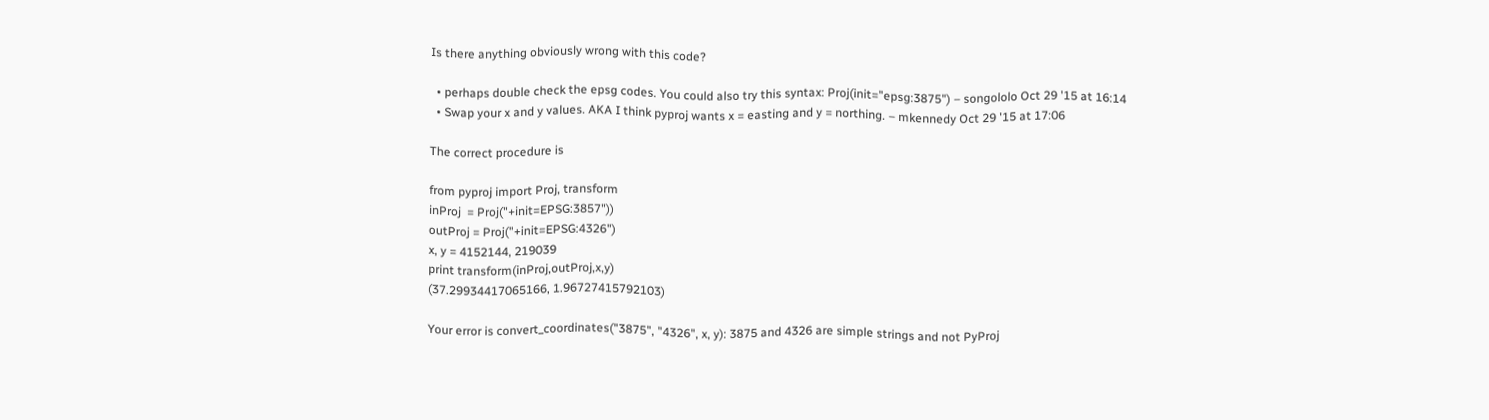Is there anything obviously wrong with this code?

  • perhaps double check the epsg codes. You could also try this syntax: Proj(init="epsg:3875") – songololo Oct 29 '15 at 16:14
  • Swap your x and y values. AKA I think pyproj wants x = easting and y = northing. – mkennedy Oct 29 '15 at 17:06

The correct procedure is

from pyproj import Proj, transform
inProj  = Proj("+init=EPSG:3857"))
outProj = Proj("+init=EPSG:4326")
x, y = 4152144, 219039
print transform(inProj,outProj,x,y)
(37.29934417065166, 1.96727415792103)

Your error is convert_coordinates("3875", "4326", x, y): 3875 and 4326 are simple strings and not PyProj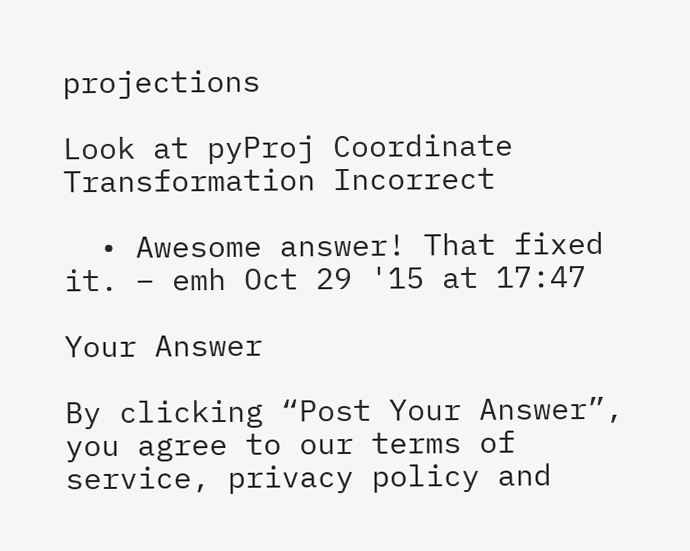projections

Look at pyProj Coordinate Transformation Incorrect

  • Awesome answer! That fixed it. – emh Oct 29 '15 at 17:47

Your Answer

By clicking “Post Your Answer”, you agree to our terms of service, privacy policy and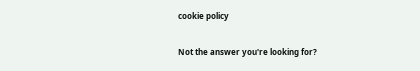cookie policy

Not the answer you're looking for?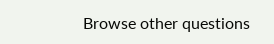Browse other questions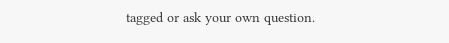tagged or ask your own question.